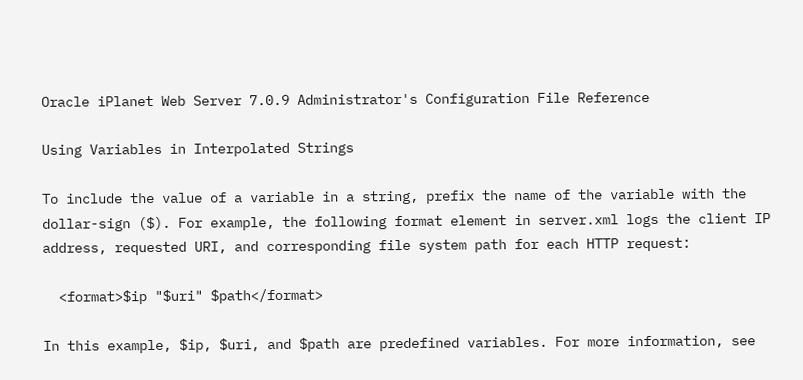Oracle iPlanet Web Server 7.0.9 Administrator's Configuration File Reference

Using Variables in Interpolated Strings

To include the value of a variable in a string, prefix the name of the variable with the dollar-sign ($). For example, the following format element in server.xml logs the client IP address, requested URI, and corresponding file system path for each HTTP request:

  <format>$ip "$uri" $path</format>

In this example, $ip, $uri, and $path are predefined variables. For more information, see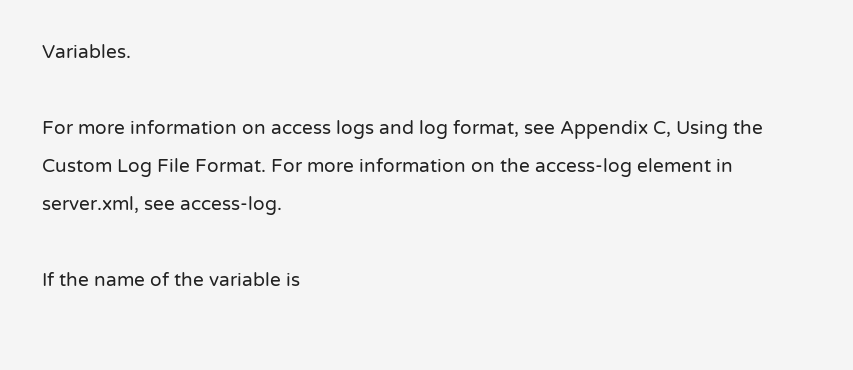Variables.

For more information on access logs and log format, see Appendix C, Using the Custom Log File Format. For more information on the access-log element in server.xml, see access-log.

If the name of the variable is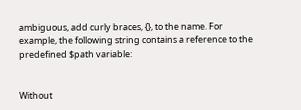ambiguous, add curly braces, {}, to the name. For example, the following string contains a reference to the predefined $path variable:


Without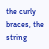the curly braces, the string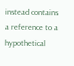instead contains a reference to a hypothetical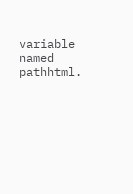variable named pathhtml.